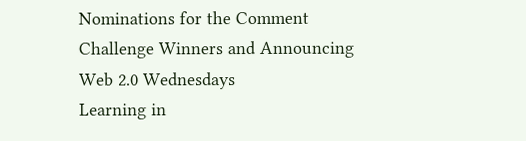Nominations for the Comment Challenge Winners and Announcing Web 2.0 Wednesdays
Learning in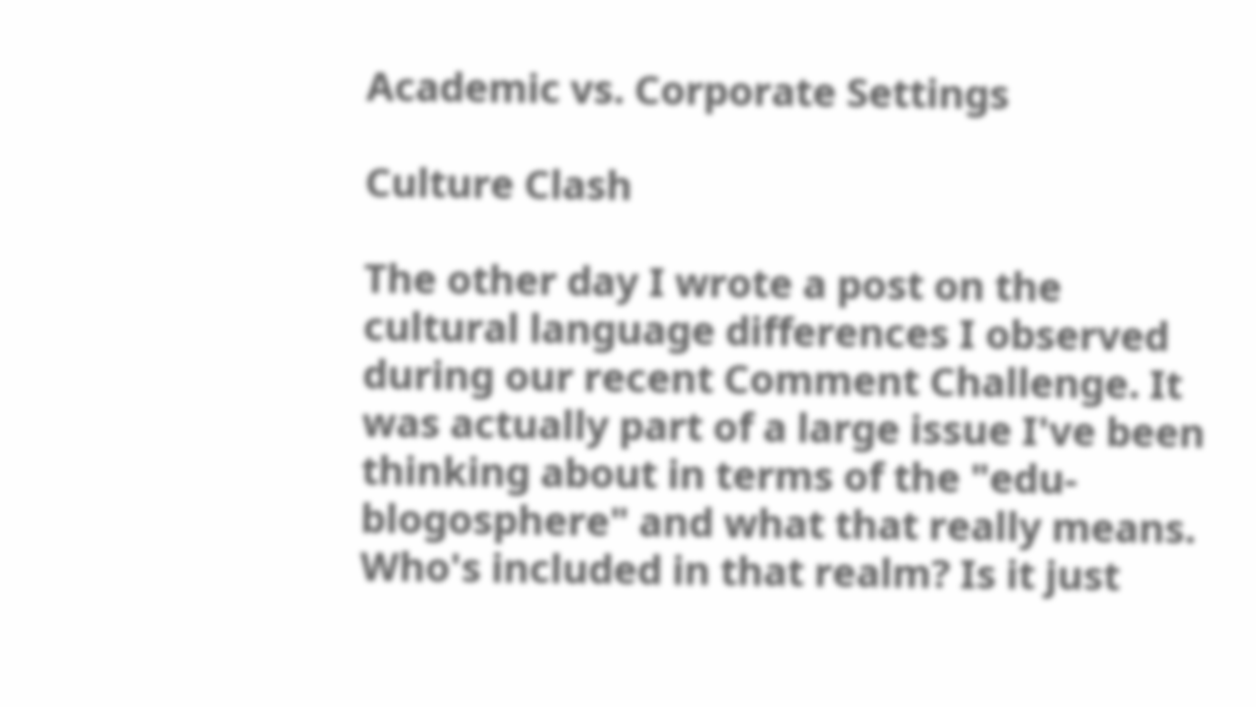Academic vs. Corporate Settings

Culture Clash

The other day I wrote a post on the cultural language differences I observed during our recent Comment Challenge. It was actually part of a large issue I've been thinking about in terms of the "edu-blogosphere" and what that really means. Who's included in that realm? Is it just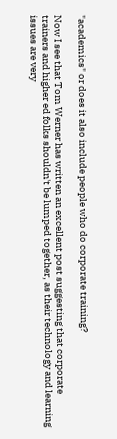"academics" or does it also include people who do corporate training?

Now I see that Tom Werner has written an excellent post suggesting that corporate trainers and higher ed folks shouldn't be lumped together, as their technology and learning issues are very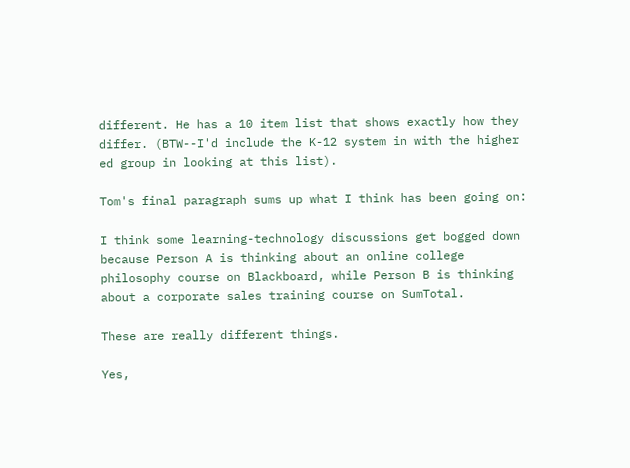different. He has a 10 item list that shows exactly how they differ. (BTW--I'd include the K-12 system in with the higher ed group in looking at this list).

Tom's final paragraph sums up what I think has been going on:

I think some learning-technology discussions get bogged down because Person A is thinking about an online college philosophy course on Blackboard, while Person B is thinking about a corporate sales training course on SumTotal.

These are really different things.

Yes,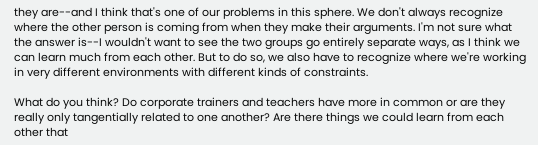they are--and I think that's one of our problems in this sphere. We don't always recognize where the other person is coming from when they make their arguments. I'm not sure what the answer is--I wouldn't want to see the two groups go entirely separate ways, as I think we can learn much from each other. But to do so, we also have to recognize where we're working in very different environments with different kinds of constraints.

What do you think? Do corporate trainers and teachers have more in common or are they really only tangentially related to one another? Are there things we could learn from each other that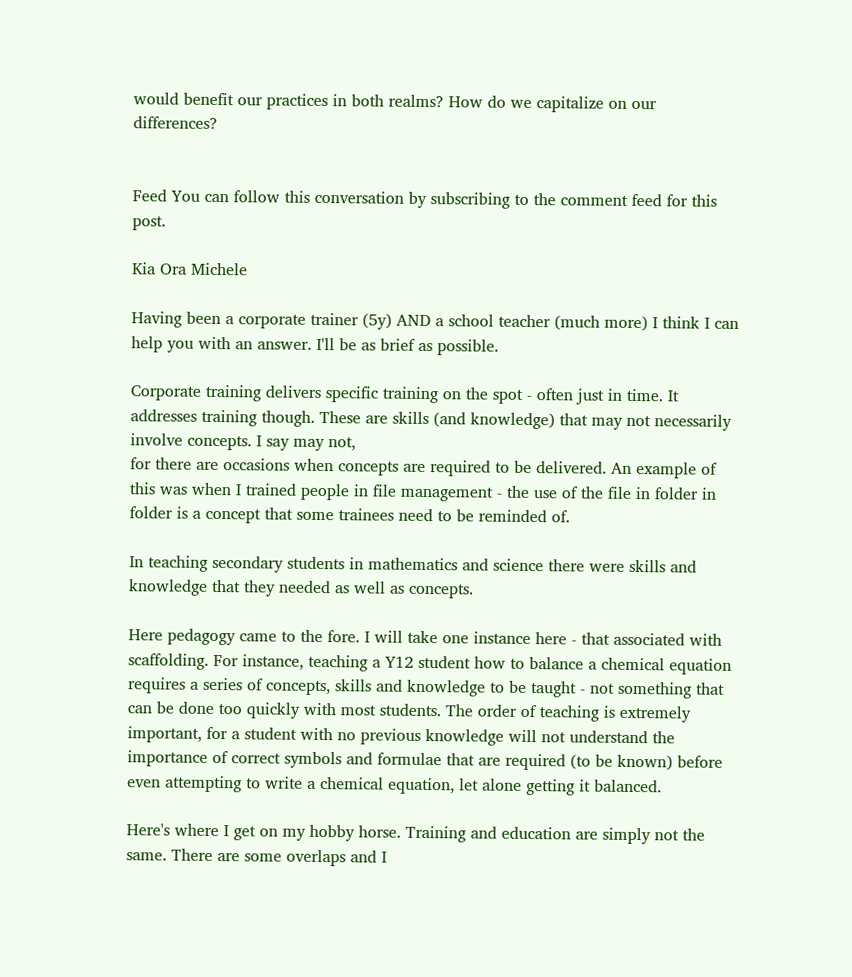would benefit our practices in both realms? How do we capitalize on our differences?


Feed You can follow this conversation by subscribing to the comment feed for this post.

Kia Ora Michele

Having been a corporate trainer (5y) AND a school teacher (much more) I think I can help you with an answer. I'll be as brief as possible.

Corporate training delivers specific training on the spot - often just in time. It addresses training though. These are skills (and knowledge) that may not necessarily involve concepts. I say may not,
for there are occasions when concepts are required to be delivered. An example of this was when I trained people in file management - the use of the file in folder in folder is a concept that some trainees need to be reminded of.

In teaching secondary students in mathematics and science there were skills and knowledge that they needed as well as concepts.

Here pedagogy came to the fore. I will take one instance here - that associated with scaffolding. For instance, teaching a Y12 student how to balance a chemical equation requires a series of concepts, skills and knowledge to be taught - not something that can be done too quickly with most students. The order of teaching is extremely important, for a student with no previous knowledge will not understand the importance of correct symbols and formulae that are required (to be known) before even attempting to write a chemical equation, let alone getting it balanced.

Here's where I get on my hobby horse. Training and education are simply not the same. There are some overlaps and I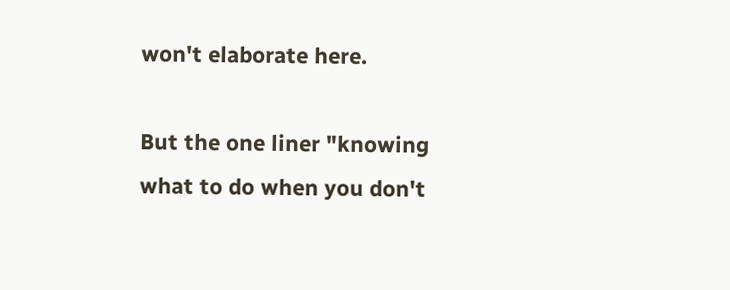won't elaborate here.

But the one liner "knowing what to do when you don't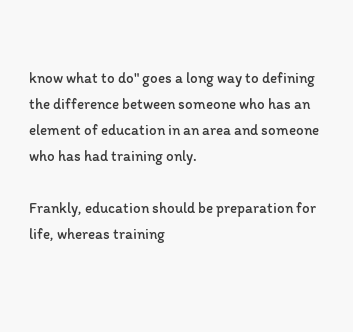know what to do" goes a long way to defining the difference between someone who has an element of education in an area and someone who has had training only.

Frankly, education should be preparation for life, whereas training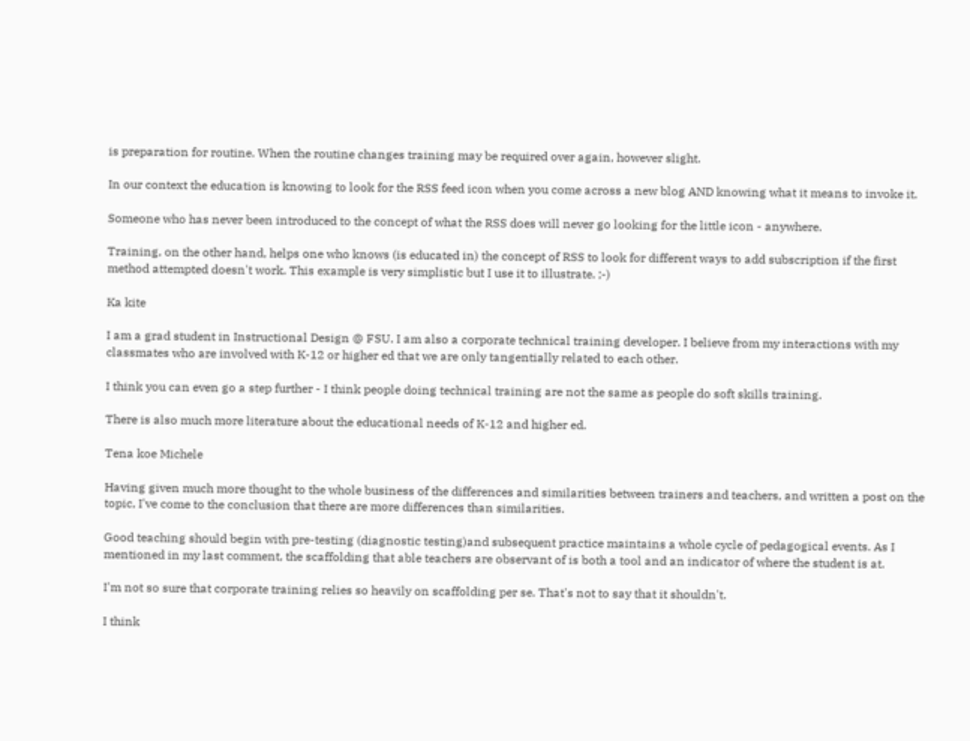is preparation for routine. When the routine changes training may be required over again, however slight.

In our context the education is knowing to look for the RSS feed icon when you come across a new blog AND knowing what it means to invoke it.

Someone who has never been introduced to the concept of what the RSS does will never go looking for the little icon - anywhere.

Training, on the other hand, helps one who knows (is educated in) the concept of RSS to look for different ways to add subscription if the first method attempted doesn't work. This example is very simplistic but I use it to illustrate. ;-)

Ka kite

I am a grad student in Instructional Design @ FSU. I am also a corporate technical training developer. I believe from my interactions with my classmates who are involved with K-12 or higher ed that we are only tangentially related to each other.

I think you can even go a step further - I think people doing technical training are not the same as people do soft skills training.

There is also much more literature about the educational needs of K-12 and higher ed.

Tena koe Michele

Having given much more thought to the whole business of the differences and similarities between trainers and teachers, and written a post on the topic, I've come to the conclusion that there are more differences than similarities.

Good teaching should begin with pre-testing (diagnostic testing)and subsequent practice maintains a whole cycle of pedagogical events. As I mentioned in my last comment, the scaffolding that able teachers are observant of is both a tool and an indicator of where the student is at.

I'm not so sure that corporate training relies so heavily on scaffolding per se. That's not to say that it shouldn't.

I think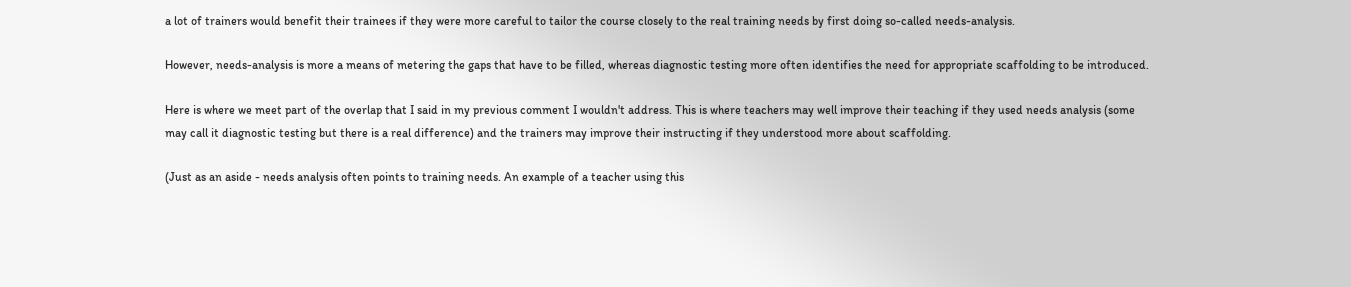a lot of trainers would benefit their trainees if they were more careful to tailor the course closely to the real training needs by first doing so-called needs-analysis.

However, needs-analysis is more a means of metering the gaps that have to be filled, whereas diagnostic testing more often identifies the need for appropriate scaffolding to be introduced.

Here is where we meet part of the overlap that I said in my previous comment I wouldn't address. This is where teachers may well improve their teaching if they used needs analysis (some may call it diagnostic testing but there is a real difference) and the trainers may improve their instructing if they understood more about scaffolding.

(Just as an aside - needs analysis often points to training needs. An example of a teacher using this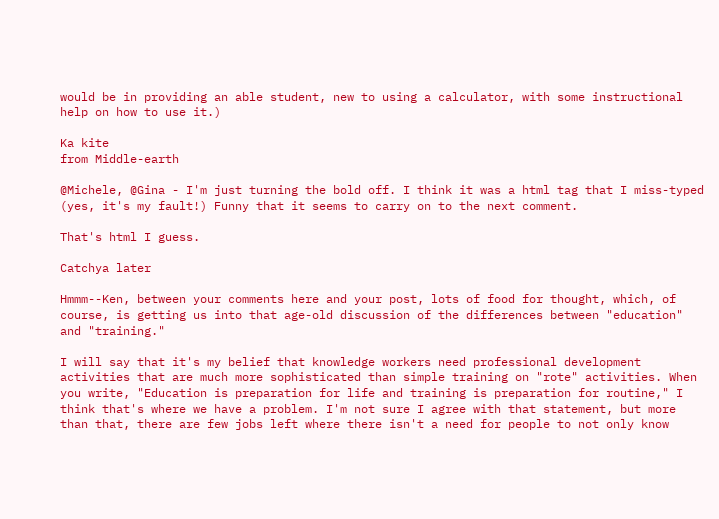would be in providing an able student, new to using a calculator, with some instructional help on how to use it.)

Ka kite
from Middle-earth

@Michele, @Gina - I'm just turning the bold off. I think it was a html tag that I miss-typed (yes, it's my fault!) Funny that it seems to carry on to the next comment.

That's html I guess.

Catchya later

Hmmm--Ken, between your comments here and your post, lots of food for thought, which, of course, is getting us into that age-old discussion of the differences between "education" and "training."

I will say that it's my belief that knowledge workers need professional development activities that are much more sophisticated than simple training on "rote" activities. When you write, "Education is preparation for life and training is preparation for routine," I think that's where we have a problem. I'm not sure I agree with that statement, but more than that, there are few jobs left where there isn't a need for people to not only know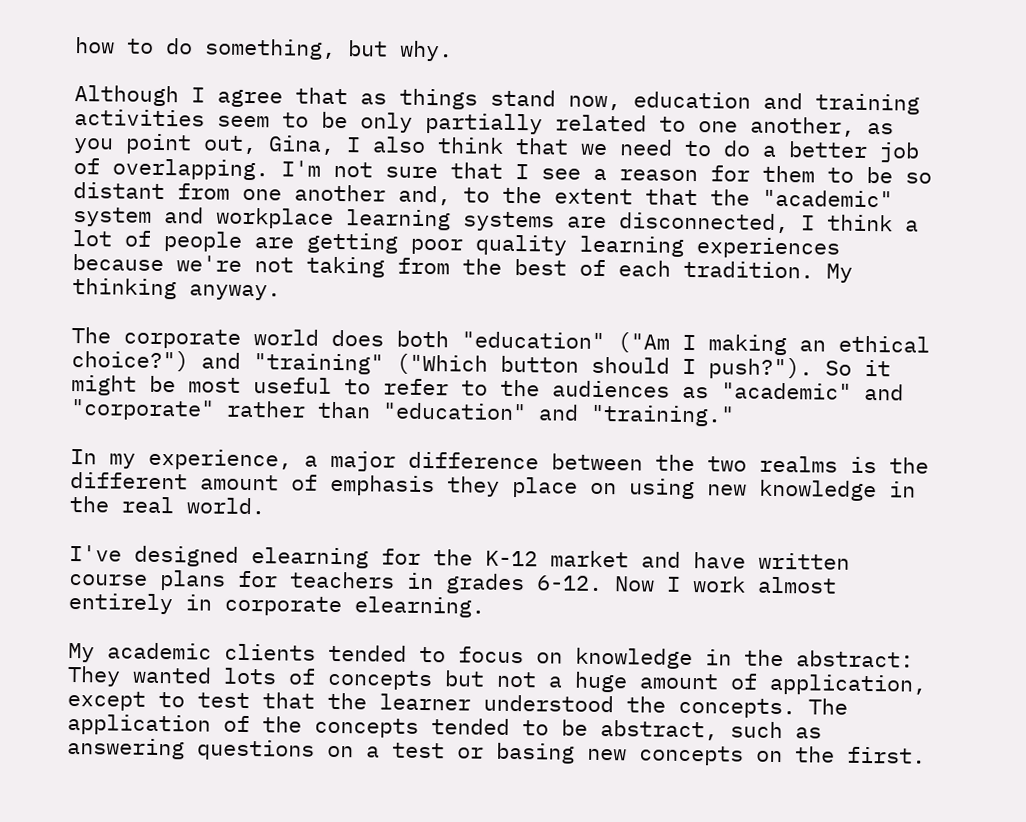how to do something, but why.

Although I agree that as things stand now, education and training activities seem to be only partially related to one another, as you point out, Gina, I also think that we need to do a better job of overlapping. I'm not sure that I see a reason for them to be so distant from one another and, to the extent that the "academic" system and workplace learning systems are disconnected, I think a lot of people are getting poor quality learning experiences because we're not taking from the best of each tradition. My thinking anyway.

The corporate world does both "education" ("Am I making an ethical choice?") and "training" ("Which button should I push?"). So it might be most useful to refer to the audiences as "academic" and "corporate" rather than "education" and "training."

In my experience, a major difference between the two realms is the different amount of emphasis they place on using new knowledge in the real world.

I've designed elearning for the K-12 market and have written course plans for teachers in grades 6-12. Now I work almost entirely in corporate elearning.

My academic clients tended to focus on knowledge in the abstract: They wanted lots of concepts but not a huge amount of application, except to test that the learner understood the concepts. The application of the concepts tended to be abstract, such as answering questions on a test or basing new concepts on the first.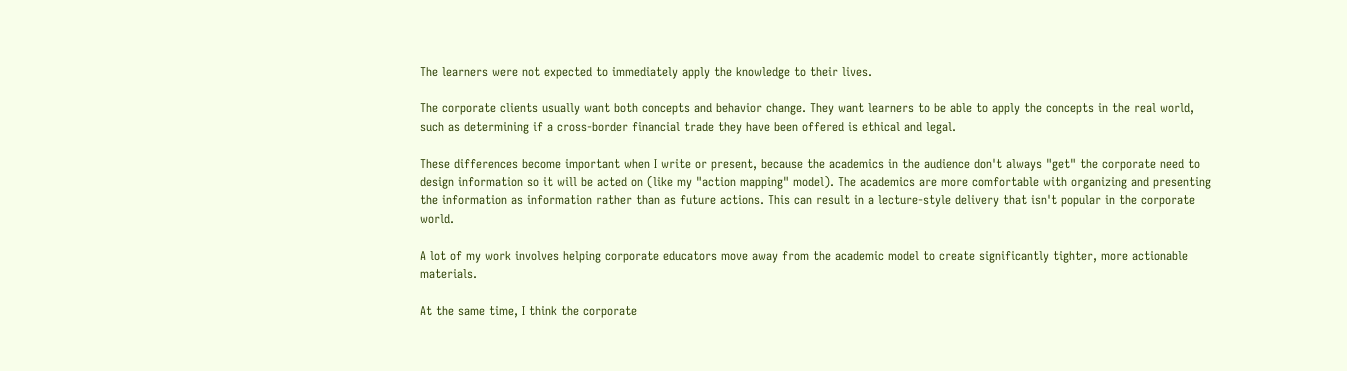The learners were not expected to immediately apply the knowledge to their lives.

The corporate clients usually want both concepts and behavior change. They want learners to be able to apply the concepts in the real world, such as determining if a cross-border financial trade they have been offered is ethical and legal.

These differences become important when I write or present, because the academics in the audience don't always "get" the corporate need to design information so it will be acted on (like my "action mapping" model). The academics are more comfortable with organizing and presenting the information as information rather than as future actions. This can result in a lecture-style delivery that isn't popular in the corporate world.

A lot of my work involves helping corporate educators move away from the academic model to create significantly tighter, more actionable materials.

At the same time, I think the corporate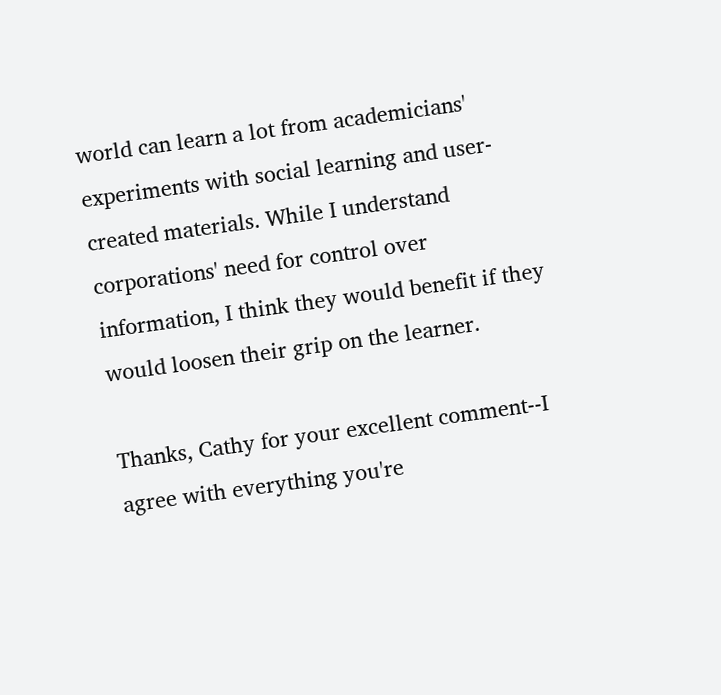world can learn a lot from academicians' experiments with social learning and user-created materials. While I understand corporations' need for control over information, I think they would benefit if they would loosen their grip on the learner.

Thanks, Cathy for your excellent comment--I agree with everything you're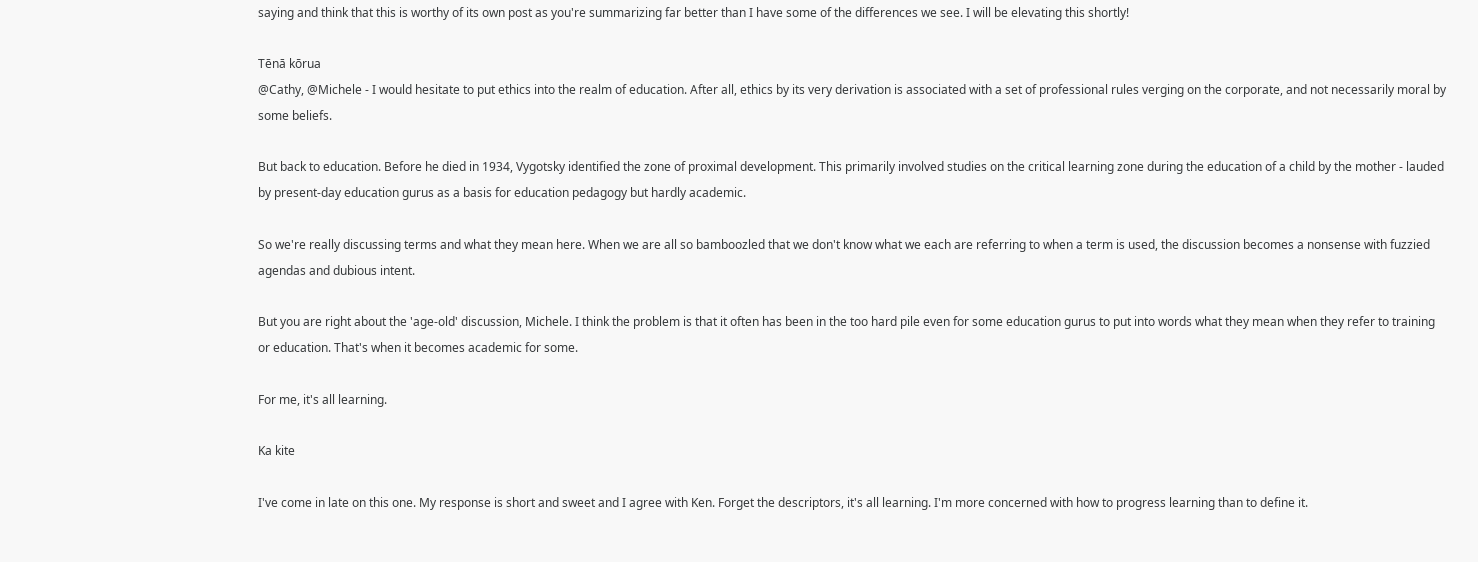saying and think that this is worthy of its own post as you're summarizing far better than I have some of the differences we see. I will be elevating this shortly!

Tēnā kōrua
@Cathy, @Michele - I would hesitate to put ethics into the realm of education. After all, ethics by its very derivation is associated with a set of professional rules verging on the corporate, and not necessarily moral by some beliefs.

But back to education. Before he died in 1934, Vygotsky identified the zone of proximal development. This primarily involved studies on the critical learning zone during the education of a child by the mother - lauded by present-day education gurus as a basis for education pedagogy but hardly academic.

So we're really discussing terms and what they mean here. When we are all so bamboozled that we don't know what we each are referring to when a term is used, the discussion becomes a nonsense with fuzzied agendas and dubious intent.

But you are right about the 'age-old' discussion, Michele. I think the problem is that it often has been in the too hard pile even for some education gurus to put into words what they mean when they refer to training or education. That's when it becomes academic for some.

For me, it's all learning.

Ka kite

I've come in late on this one. My response is short and sweet and I agree with Ken. Forget the descriptors, it's all learning. I'm more concerned with how to progress learning than to define it.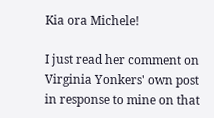Kia ora Michele!

I just read her comment on Virginia Yonkers' own post in response to mine on that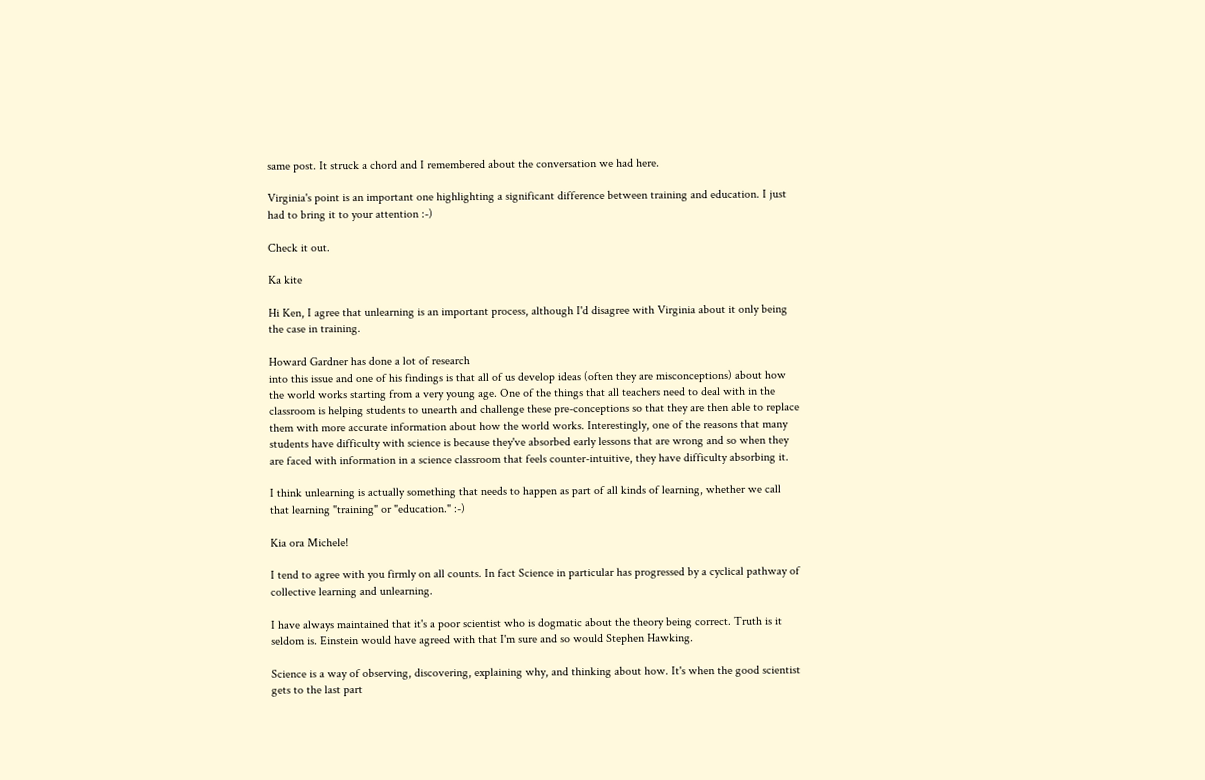same post. It struck a chord and I remembered about the conversation we had here.

Virginia's point is an important one highlighting a significant difference between training and education. I just had to bring it to your attention :-)

Check it out.

Ka kite

Hi Ken, I agree that unlearning is an important process, although I'd disagree with Virginia about it only being the case in training.

Howard Gardner has done a lot of research
into this issue and one of his findings is that all of us develop ideas (often they are misconceptions) about how the world works starting from a very young age. One of the things that all teachers need to deal with in the classroom is helping students to unearth and challenge these pre-conceptions so that they are then able to replace them with more accurate information about how the world works. Interestingly, one of the reasons that many students have difficulty with science is because they've absorbed early lessons that are wrong and so when they are faced with information in a science classroom that feels counter-intuitive, they have difficulty absorbing it.

I think unlearning is actually something that needs to happen as part of all kinds of learning, whether we call that learning "training" or "education." :-)

Kia ora Michele!

I tend to agree with you firmly on all counts. In fact Science in particular has progressed by a cyclical pathway of collective learning and unlearning.

I have always maintained that it's a poor scientist who is dogmatic about the theory being correct. Truth is it seldom is. Einstein would have agreed with that I'm sure and so would Stephen Hawking.

Science is a way of observing, discovering, explaining why, and thinking about how. It's when the good scientist gets to the last part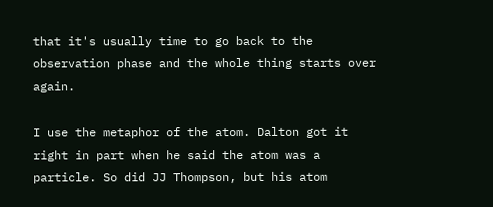that it's usually time to go back to the observation phase and the whole thing starts over again.

I use the metaphor of the atom. Dalton got it right in part when he said the atom was a particle. So did JJ Thompson, but his atom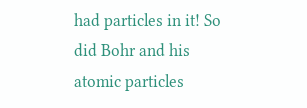had particles in it! So did Bohr and his atomic particles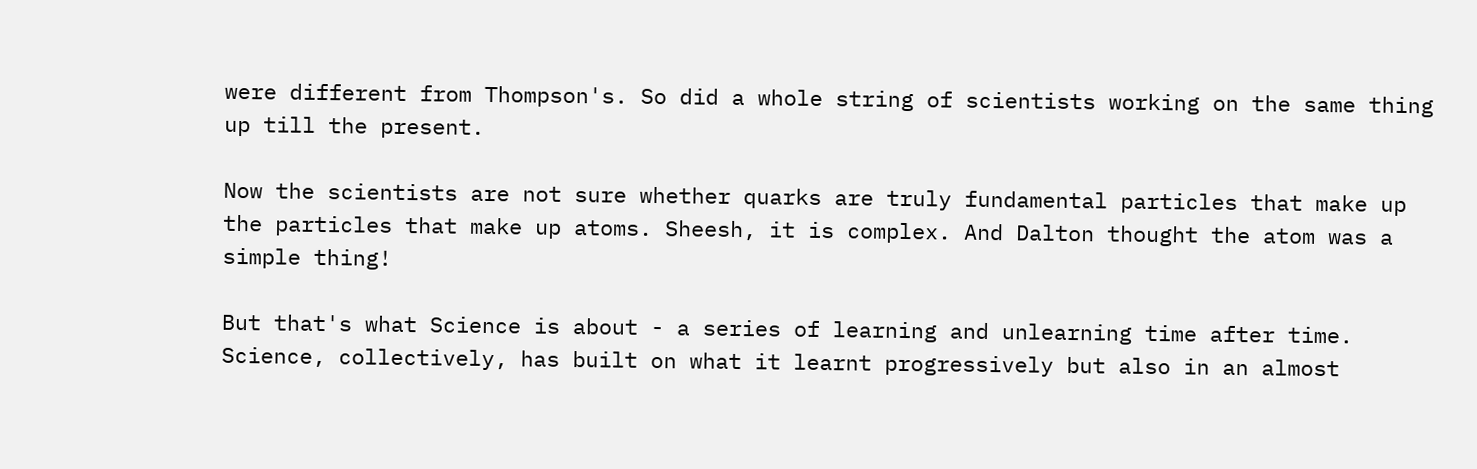were different from Thompson's. So did a whole string of scientists working on the same thing up till the present.

Now the scientists are not sure whether quarks are truly fundamental particles that make up the particles that make up atoms. Sheesh, it is complex. And Dalton thought the atom was a simple thing!

But that's what Science is about - a series of learning and unlearning time after time. Science, collectively, has built on what it learnt progressively but also in an almost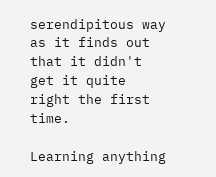serendipitous way as it finds out that it didn't get it quite right the first time.

Learning anything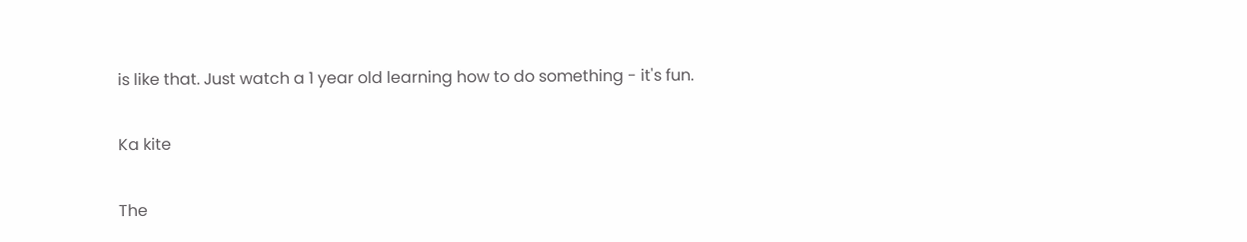is like that. Just watch a 1 year old learning how to do something - it's fun.

Ka kite

The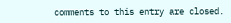comments to this entry are closed.